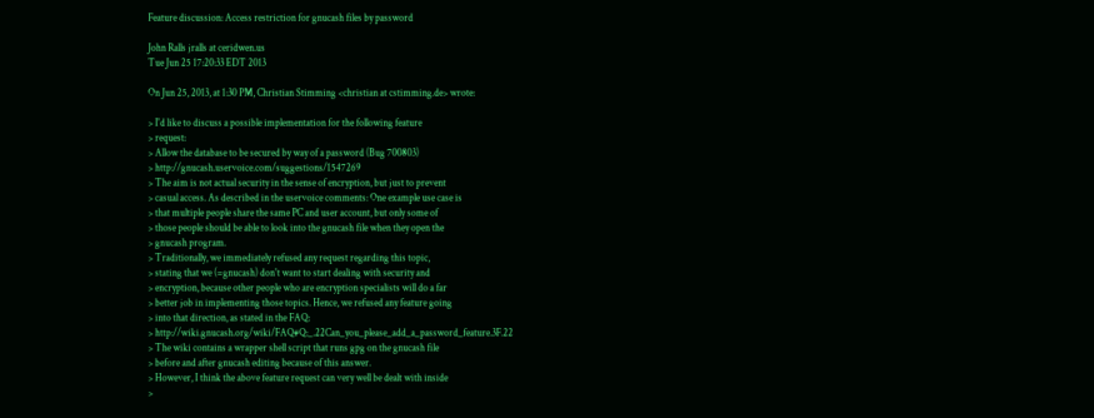Feature discussion: Access restriction for gnucash files by password

John Ralls jralls at ceridwen.us
Tue Jun 25 17:20:33 EDT 2013

On Jun 25, 2013, at 1:30 PM, Christian Stimming <christian at cstimming.de> wrote:

> I'd like to discuss a possible implementation for the following feature
> request:
> Allow the database to be secured by way of a password (Bug 700803)
> http://gnucash.uservoice.com/suggestions/1547269
> The aim is not actual security in the sense of encryption, but just to prevent
> casual access. As described in the uservoice comments: One example use case is
> that multiple people share the same PC and user account, but only some of
> those people should be able to look into the gnucash file when they open the
> gnucash program.
> Traditionally, we immediately refused any request regarding this topic,
> stating that we (=gnucash) don't want to start dealing with security and
> encryption, because other people who are encryption specialists will do a far
> better job in implementing those topics. Hence, we refused any feature going
> into that direction, as stated in the FAQ:
> http://wiki.gnucash.org/wiki/FAQ#Q:_.22Can_you_please_add_a_password_feature.3F.22
> The wiki contains a wrapper shell script that runs gpg on the gnucash file
> before and after gnucash editing because of this answer.
> However, I think the above feature request can very well be dealt with inside
>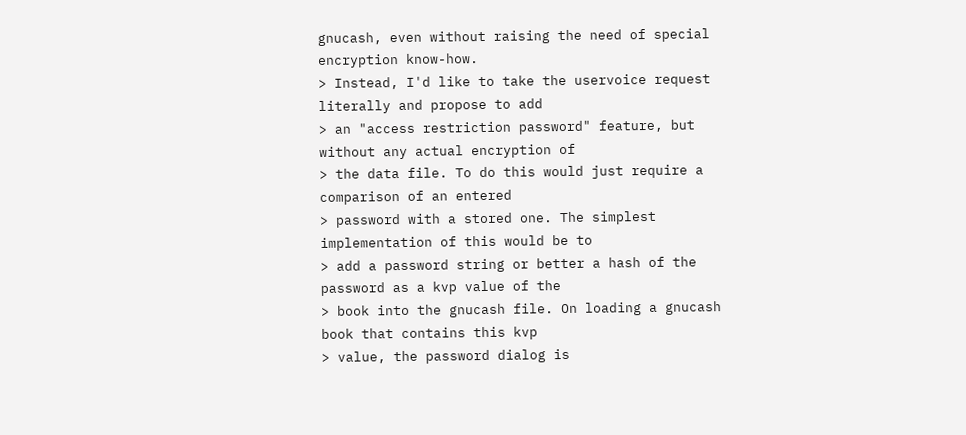gnucash, even without raising the need of special encryption know-how.
> Instead, I'd like to take the uservoice request literally and propose to add
> an "access restriction password" feature, but without any actual encryption of
> the data file. To do this would just require a comparison of an entered
> password with a stored one. The simplest implementation of this would be to
> add a password string or better a hash of the password as a kvp value of the
> book into the gnucash file. On loading a gnucash book that contains this kvp
> value, the password dialog is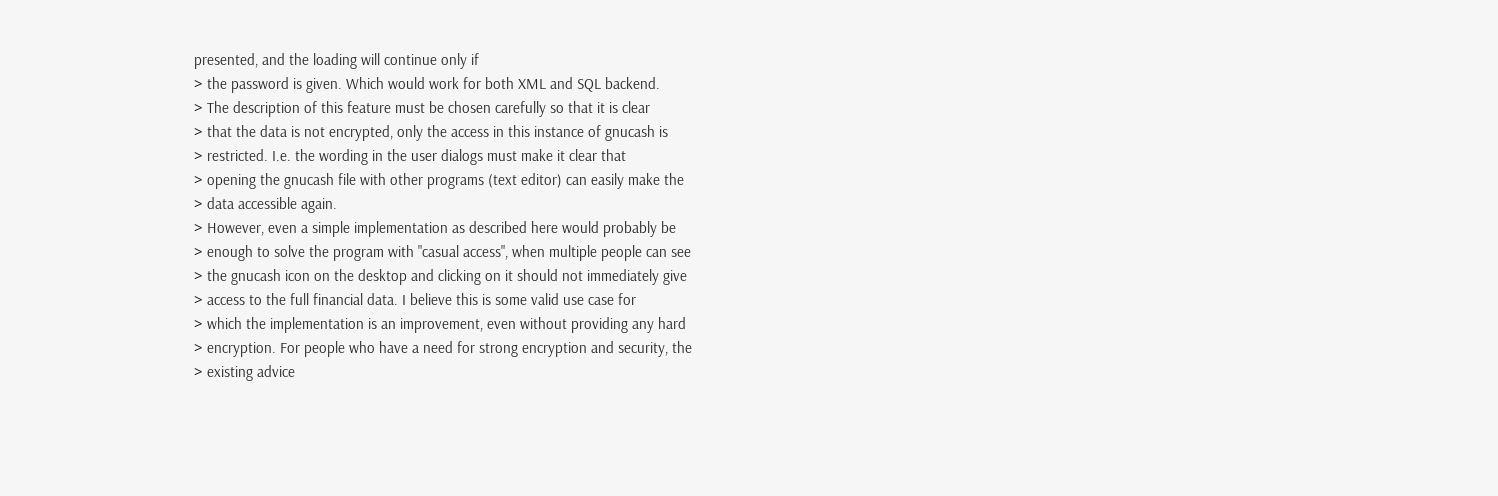presented, and the loading will continue only if
> the password is given. Which would work for both XML and SQL backend.
> The description of this feature must be chosen carefully so that it is clear
> that the data is not encrypted, only the access in this instance of gnucash is
> restricted. I.e. the wording in the user dialogs must make it clear that
> opening the gnucash file with other programs (text editor) can easily make the
> data accessible again.
> However, even a simple implementation as described here would probably be
> enough to solve the program with "casual access", when multiple people can see
> the gnucash icon on the desktop and clicking on it should not immediately give
> access to the full financial data. I believe this is some valid use case for
> which the implementation is an improvement, even without providing any hard
> encryption. For people who have a need for strong encryption and security, the
> existing advice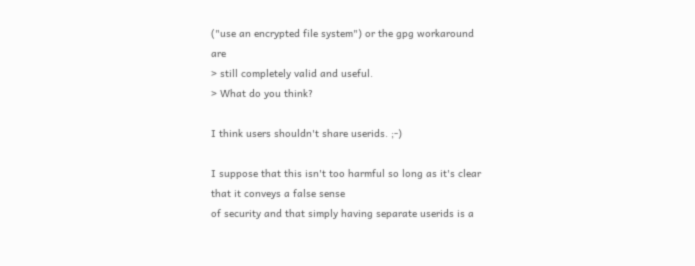("use an encrypted file system") or the gpg workaround are
> still completely valid and useful.
> What do you think?

I think users shouldn't share userids. ;-)

I suppose that this isn't too harmful so long as it's clear that it conveys a false sense
of security and that simply having separate userids is a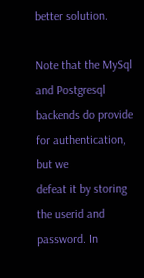better solution.

Note that the MySql and Postgresql backends do provide for authentication, but we
defeat it by storing the userid and password. In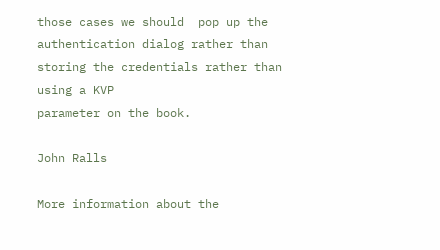those cases we should  pop up the
authentication dialog rather than storing the credentials rather than using a KVP
parameter on the book.

John Ralls

More information about the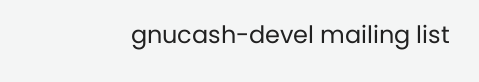gnucash-devel mailing list